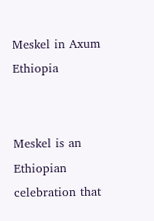Meskel in Axum Ethiopia


Meskel is an Ethiopian celebration that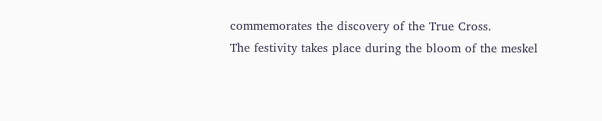commemorates the discovery of the True Cross.
The festivity takes place during the bloom of the meskel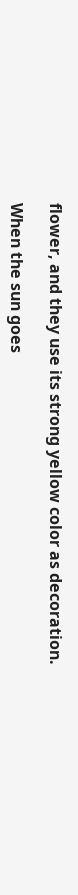flower, and they use its strong yellow color as decoration.

When the sun goes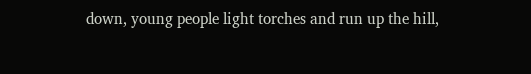down, young people light torches and run up the hill,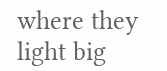where they light big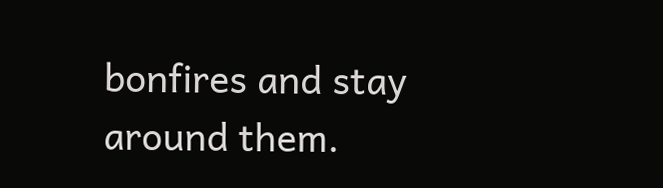bonfires and stay around them.